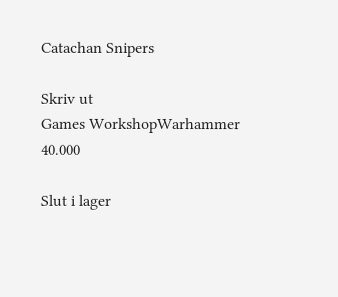Catachan Snipers

Skriv ut
Games WorkshopWarhammer 40.000

Slut i lager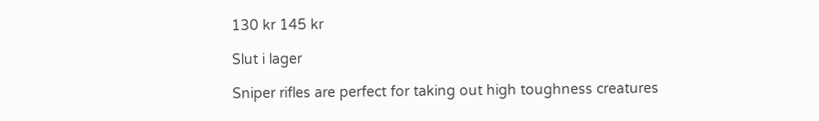130 kr 145 kr

Slut i lager

Sniper rifles are perfect for taking out high toughness creatures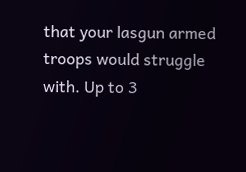that your lasgun armed troops would struggle with. Up to 3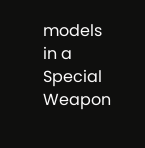models in a Special Weapon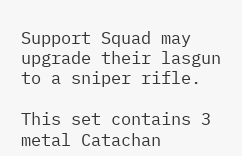Support Squad may upgrade their lasgun to a sniper rifle.

This set contains 3 metal Catachan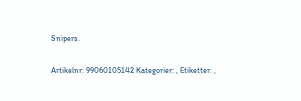Snipers.

Artikelnr: 99060105142 Kategorier: , Etiketter: ,